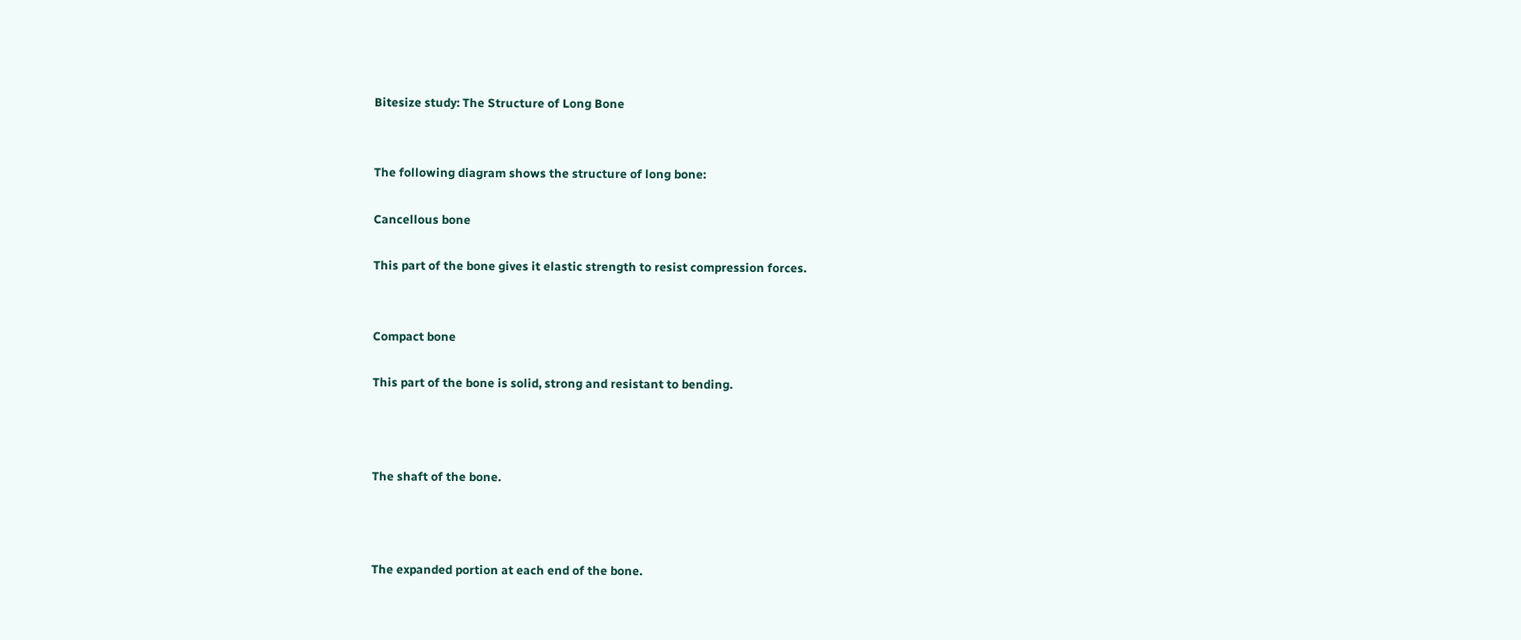Bitesize study: The Structure of Long Bone


The following diagram shows the structure of long bone:

Cancellous bone

This part of the bone gives it elastic strength to resist compression forces.


Compact bone

This part of the bone is solid, strong and resistant to bending.



The shaft of the bone.



The expanded portion at each end of the bone.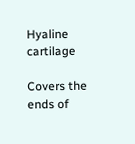Hyaline cartilage

Covers the ends of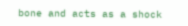bone and acts as a shock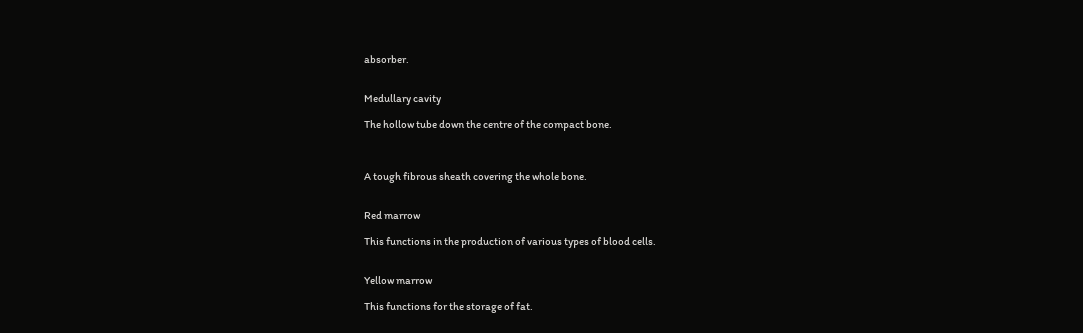absorber.


Medullary cavity

The hollow tube down the centre of the compact bone.



A tough fibrous sheath covering the whole bone.


Red marrow

This functions in the production of various types of blood cells.


Yellow marrow

This functions for the storage of fat.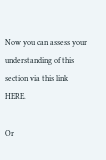Now you can assess your understanding of this section via this link HERE.

Or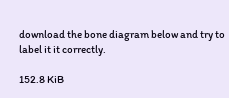download the bone diagram below and try to label it it correctly.

152.8 KiB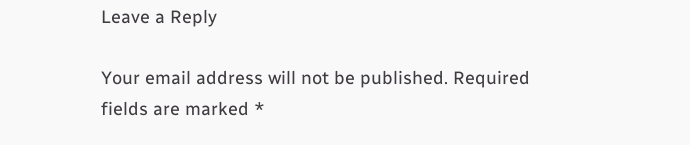Leave a Reply

Your email address will not be published. Required fields are marked *